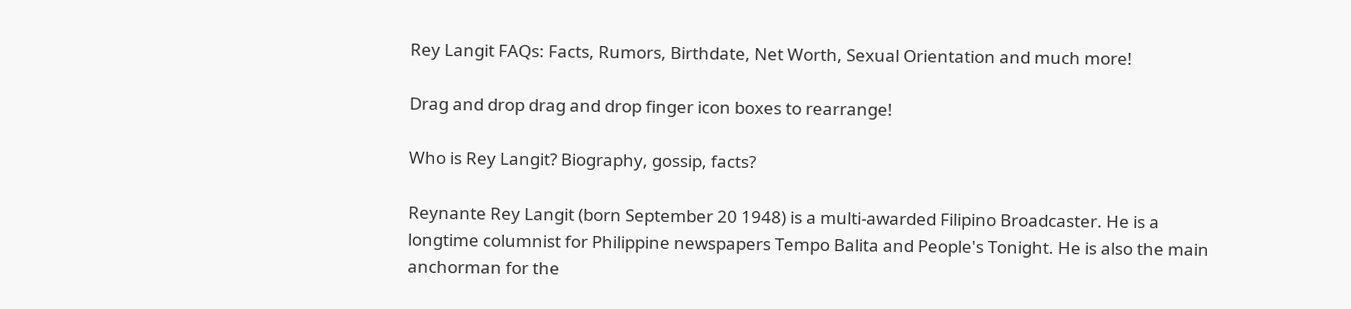Rey Langit FAQs: Facts, Rumors, Birthdate, Net Worth, Sexual Orientation and much more!

Drag and drop drag and drop finger icon boxes to rearrange!

Who is Rey Langit? Biography, gossip, facts?

Reynante Rey Langit (born September 20 1948) is a multi-awarded Filipino Broadcaster. He is a longtime columnist for Philippine newspapers Tempo Balita and People's Tonight. He is also the main anchorman for the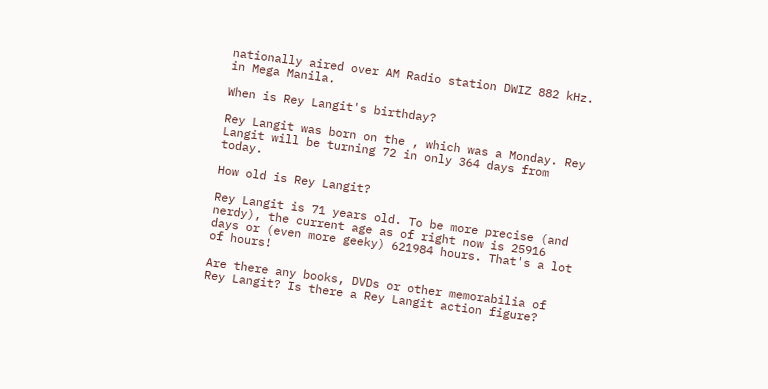nationally aired over AM Radio station DWIZ 882 kHz. in Mega Manila.

When is Rey Langit's birthday?

Rey Langit was born on the , which was a Monday. Rey Langit will be turning 72 in only 364 days from today.

How old is Rey Langit?

Rey Langit is 71 years old. To be more precise (and nerdy), the current age as of right now is 25916 days or (even more geeky) 621984 hours. That's a lot of hours!

Are there any books, DVDs or other memorabilia of Rey Langit? Is there a Rey Langit action figure?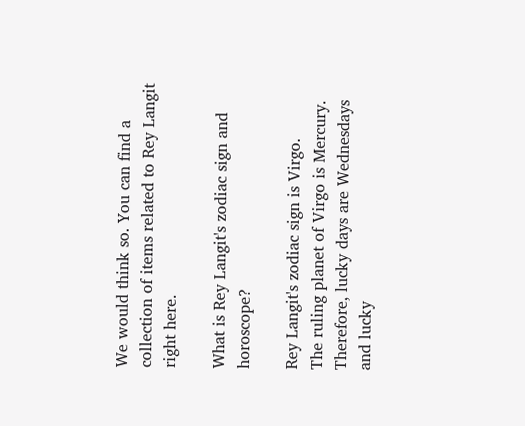We would think so. You can find a collection of items related to Rey Langit right here.

What is Rey Langit's zodiac sign and horoscope?

Rey Langit's zodiac sign is Virgo.
The ruling planet of Virgo is Mercury. Therefore, lucky days are Wednesdays and lucky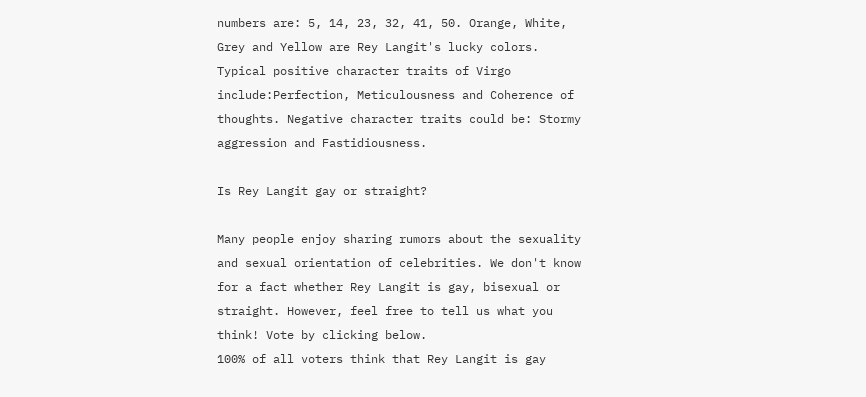numbers are: 5, 14, 23, 32, 41, 50. Orange, White, Grey and Yellow are Rey Langit's lucky colors. Typical positive character traits of Virgo include:Perfection, Meticulousness and Coherence of thoughts. Negative character traits could be: Stormy aggression and Fastidiousness.

Is Rey Langit gay or straight?

Many people enjoy sharing rumors about the sexuality and sexual orientation of celebrities. We don't know for a fact whether Rey Langit is gay, bisexual or straight. However, feel free to tell us what you think! Vote by clicking below.
100% of all voters think that Rey Langit is gay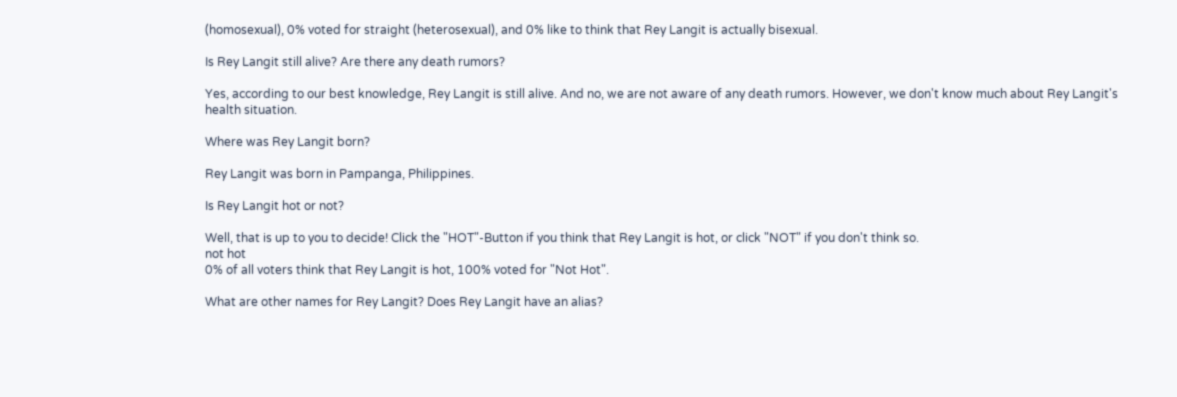(homosexual), 0% voted for straight (heterosexual), and 0% like to think that Rey Langit is actually bisexual.

Is Rey Langit still alive? Are there any death rumors?

Yes, according to our best knowledge, Rey Langit is still alive. And no, we are not aware of any death rumors. However, we don't know much about Rey Langit's health situation.

Where was Rey Langit born?

Rey Langit was born in Pampanga, Philippines.

Is Rey Langit hot or not?

Well, that is up to you to decide! Click the "HOT"-Button if you think that Rey Langit is hot, or click "NOT" if you don't think so.
not hot
0% of all voters think that Rey Langit is hot, 100% voted for "Not Hot".

What are other names for Rey Langit? Does Rey Langit have an alias?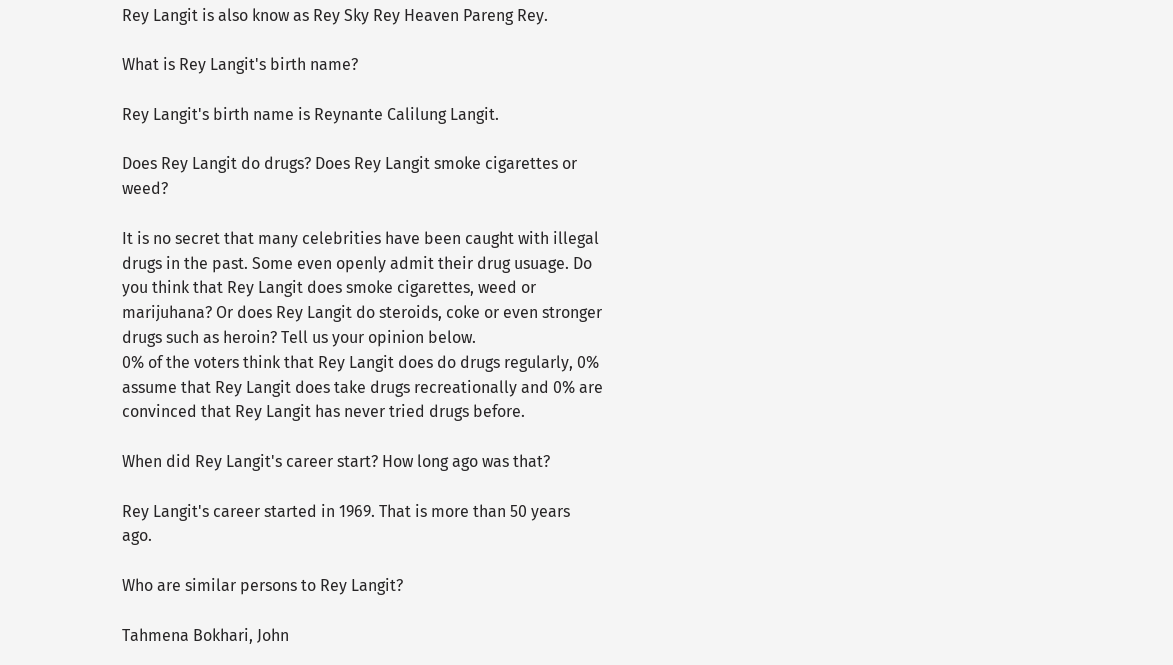Rey Langit is also know as Rey Sky Rey Heaven Pareng Rey.

What is Rey Langit's birth name?

Rey Langit's birth name is Reynante Calilung Langit.

Does Rey Langit do drugs? Does Rey Langit smoke cigarettes or weed?

It is no secret that many celebrities have been caught with illegal drugs in the past. Some even openly admit their drug usuage. Do you think that Rey Langit does smoke cigarettes, weed or marijuhana? Or does Rey Langit do steroids, coke or even stronger drugs such as heroin? Tell us your opinion below.
0% of the voters think that Rey Langit does do drugs regularly, 0% assume that Rey Langit does take drugs recreationally and 0% are convinced that Rey Langit has never tried drugs before.

When did Rey Langit's career start? How long ago was that?

Rey Langit's career started in 1969. That is more than 50 years ago.

Who are similar persons to Rey Langit?

Tahmena Bokhari, John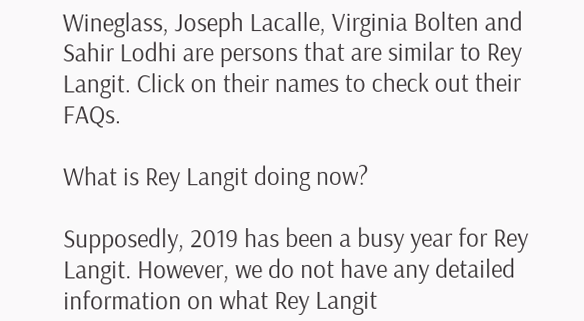Wineglass, Joseph Lacalle, Virginia Bolten and Sahir Lodhi are persons that are similar to Rey Langit. Click on their names to check out their FAQs.

What is Rey Langit doing now?

Supposedly, 2019 has been a busy year for Rey Langit. However, we do not have any detailed information on what Rey Langit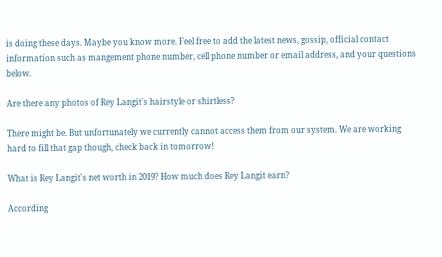is doing these days. Maybe you know more. Feel free to add the latest news, gossip, official contact information such as mangement phone number, cell phone number or email address, and your questions below.

Are there any photos of Rey Langit's hairstyle or shirtless?

There might be. But unfortunately we currently cannot access them from our system. We are working hard to fill that gap though, check back in tomorrow!

What is Rey Langit's net worth in 2019? How much does Rey Langit earn?

According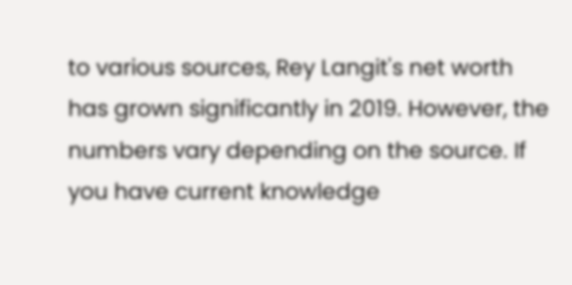to various sources, Rey Langit's net worth has grown significantly in 2019. However, the numbers vary depending on the source. If you have current knowledge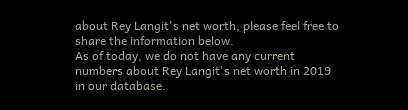about Rey Langit's net worth, please feel free to share the information below.
As of today, we do not have any current numbers about Rey Langit's net worth in 2019 in our database.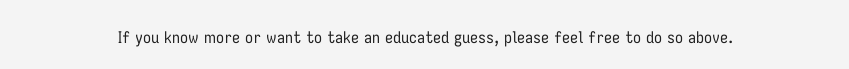If you know more or want to take an educated guess, please feel free to do so above.